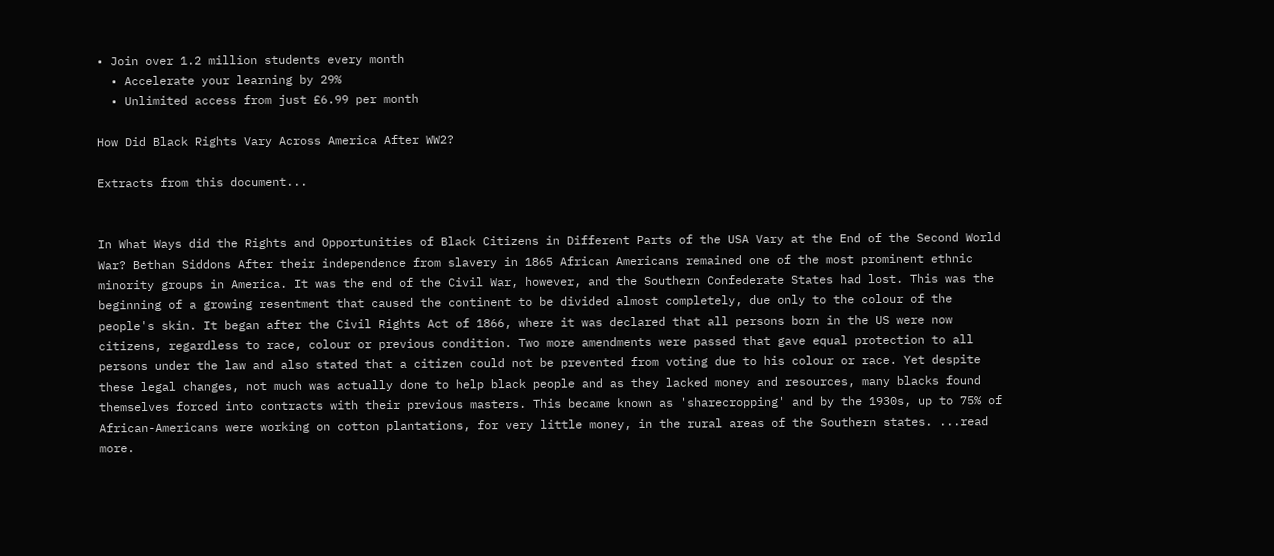• Join over 1.2 million students every month
  • Accelerate your learning by 29%
  • Unlimited access from just £6.99 per month

How Did Black Rights Vary Across America After WW2?

Extracts from this document...


In What Ways did the Rights and Opportunities of Black Citizens in Different Parts of the USA Vary at the End of the Second World War? Bethan Siddons After their independence from slavery in 1865 African Americans remained one of the most prominent ethnic minority groups in America. It was the end of the Civil War, however, and the Southern Confederate States had lost. This was the beginning of a growing resentment that caused the continent to be divided almost completely, due only to the colour of the people's skin. It began after the Civil Rights Act of 1866, where it was declared that all persons born in the US were now citizens, regardless to race, colour or previous condition. Two more amendments were passed that gave equal protection to all persons under the law and also stated that a citizen could not be prevented from voting due to his colour or race. Yet despite these legal changes, not much was actually done to help black people and as they lacked money and resources, many blacks found themselves forced into contracts with their previous masters. This became known as 'sharecropping' and by the 1930s, up to 75% of African-Americans were working on cotton plantations, for very little money, in the rural areas of the Southern states. ...read more.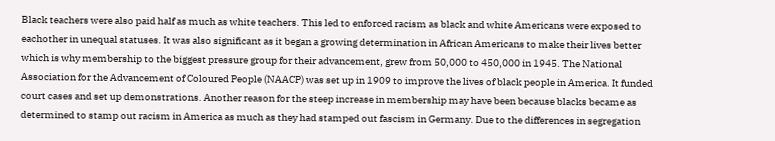Black teachers were also paid half as much as white teachers. This led to enforced racism as black and white Americans were exposed to eachother in unequal statuses. It was also significant as it began a growing determination in African Americans to make their lives better which is why membership to the biggest pressure group for their advancement, grew from 50,000 to 450,000 in 1945. The National Association for the Advancement of Coloured People (NAACP) was set up in 1909 to improve the lives of black people in America. It funded court cases and set up demonstrations. Another reason for the steep increase in membership may have been because blacks became as determined to stamp out racism in America as much as they had stamped out fascism in Germany. Due to the differences in segregation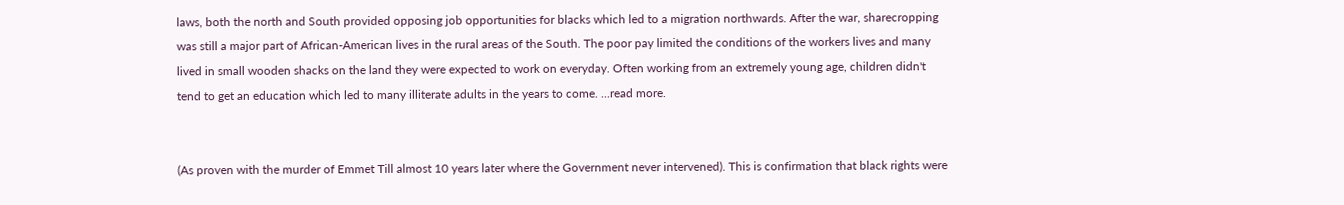laws, both the north and South provided opposing job opportunities for blacks which led to a migration northwards. After the war, sharecropping was still a major part of African-American lives in the rural areas of the South. The poor pay limited the conditions of the workers lives and many lived in small wooden shacks on the land they were expected to work on everyday. Often working from an extremely young age, children didn't tend to get an education which led to many illiterate adults in the years to come. ...read more.


(As proven with the murder of Emmet Till almost 10 years later where the Government never intervened). This is confirmation that black rights were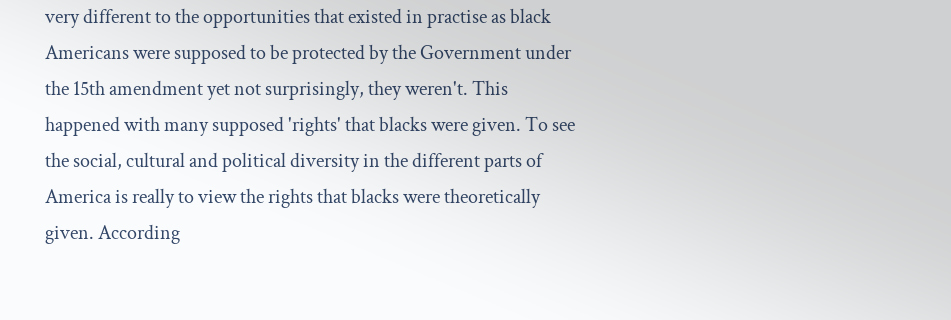very different to the opportunities that existed in practise as black Americans were supposed to be protected by the Government under the 15th amendment yet not surprisingly, they weren't. This happened with many supposed 'rights' that blacks were given. To see the social, cultural and political diversity in the different parts of America is really to view the rights that blacks were theoretically given. According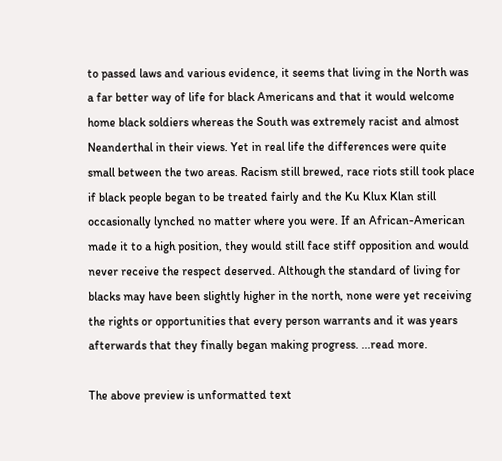to passed laws and various evidence, it seems that living in the North was a far better way of life for black Americans and that it would welcome home black soldiers whereas the South was extremely racist and almost Neanderthal in their views. Yet in real life the differences were quite small between the two areas. Racism still brewed, race riots still took place if black people began to be treated fairly and the Ku Klux Klan still occasionally lynched no matter where you were. If an African-American made it to a high position, they would still face stiff opposition and would never receive the respect deserved. Although the standard of living for blacks may have been slightly higher in the north, none were yet receiving the rights or opportunities that every person warrants and it was years afterwards that they finally began making progress. ...read more.

The above preview is unformatted text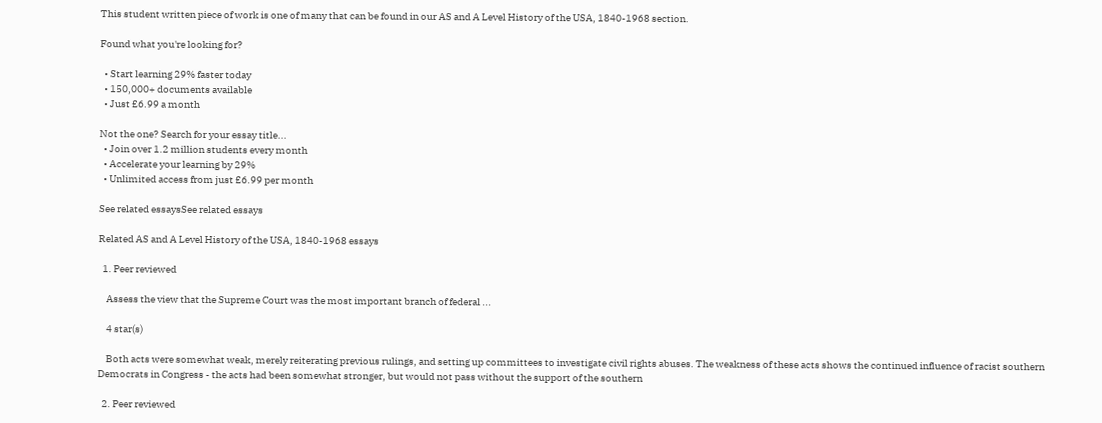This student written piece of work is one of many that can be found in our AS and A Level History of the USA, 1840-1968 section.

Found what you're looking for?

  • Start learning 29% faster today
  • 150,000+ documents available
  • Just £6.99 a month

Not the one? Search for your essay title...
  • Join over 1.2 million students every month
  • Accelerate your learning by 29%
  • Unlimited access from just £6.99 per month

See related essaysSee related essays

Related AS and A Level History of the USA, 1840-1968 essays

  1. Peer reviewed

    Assess the view that the Supreme Court was the most important branch of federal ...

    4 star(s)

    Both acts were somewhat weak, merely reiterating previous rulings, and setting up committees to investigate civil rights abuses. The weakness of these acts shows the continued influence of racist southern Democrats in Congress - the acts had been somewhat stronger, but would not pass without the support of the southern

  2. Peer reviewed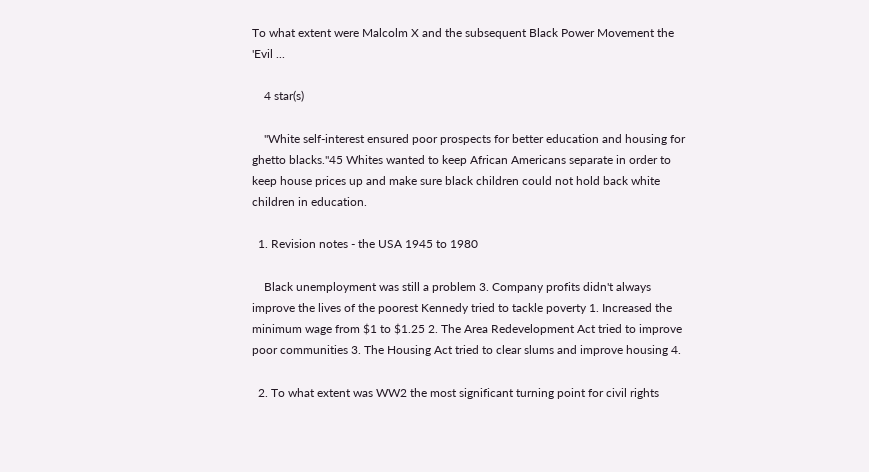To what extent were Malcolm X and the subsequent Black Power Movement the 'Evil ...

    4 star(s)

    "White self-interest ensured poor prospects for better education and housing for ghetto blacks."45 Whites wanted to keep African Americans separate in order to keep house prices up and make sure black children could not hold back white children in education.

  1. Revision notes - the USA 1945 to 1980

    Black unemployment was still a problem 3. Company profits didn't always improve the lives of the poorest Kennedy tried to tackle poverty 1. Increased the minimum wage from $1 to $1.25 2. The Area Redevelopment Act tried to improve poor communities 3. The Housing Act tried to clear slums and improve housing 4.

  2. To what extent was WW2 the most significant turning point for civil rights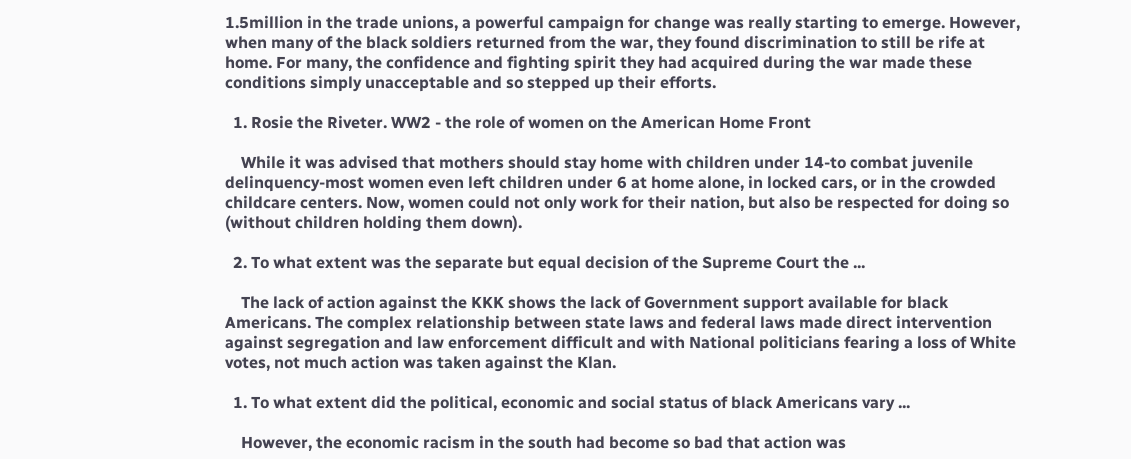1.5million in the trade unions, a powerful campaign for change was really starting to emerge. However, when many of the black soldiers returned from the war, they found discrimination to still be rife at home. For many, the confidence and fighting spirit they had acquired during the war made these conditions simply unacceptable and so stepped up their efforts.

  1. Rosie the Riveter. WW2 - the role of women on the American Home Front

    While it was advised that mothers should stay home with children under 14-to combat juvenile delinquency-most women even left children under 6 at home alone, in locked cars, or in the crowded childcare centers. Now, women could not only work for their nation, but also be respected for doing so (without children holding them down).

  2. To what extent was the separate but equal decision of the Supreme Court the ...

    The lack of action against the KKK shows the lack of Government support available for black Americans. The complex relationship between state laws and federal laws made direct intervention against segregation and law enforcement difficult and with National politicians fearing a loss of White votes, not much action was taken against the Klan.

  1. To what extent did the political, economic and social status of black Americans vary ...

    However, the economic racism in the south had become so bad that action was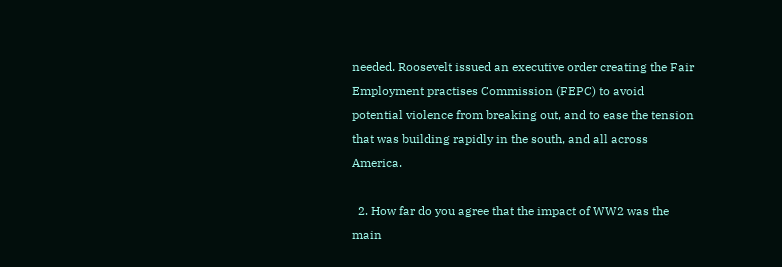needed. Roosevelt issued an executive order creating the Fair Employment practises Commission (FEPC) to avoid potential violence from breaking out, and to ease the tension that was building rapidly in the south, and all across America.

  2. How far do you agree that the impact of WW2 was the main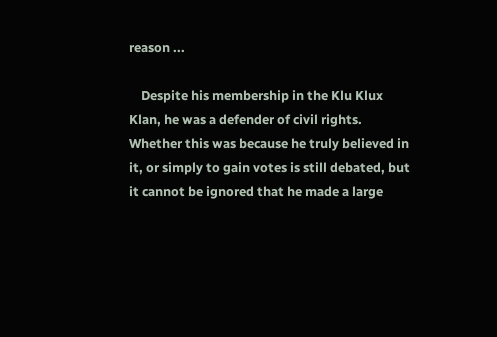reason ...

    Despite his membership in the Klu Klux Klan, he was a defender of civil rights. Whether this was because he truly believed in it, or simply to gain votes is still debated, but it cannot be ignored that he made a large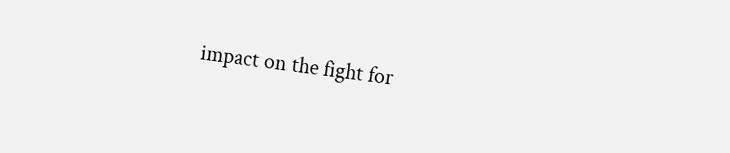impact on the fight for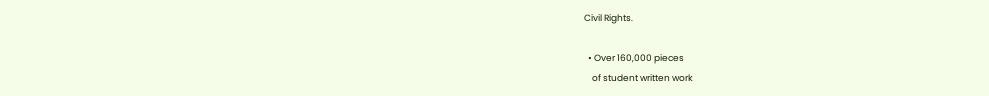Civil Rights.

  • Over 160,000 pieces
    of student written work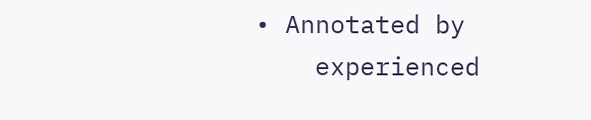• Annotated by
    experienced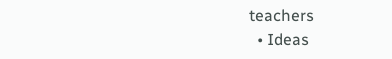teachers
  • Ideas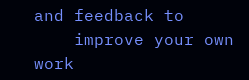and feedback to
    improve your own work